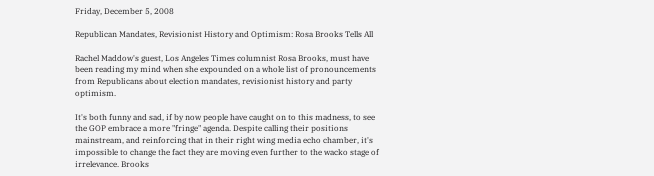Friday, December 5, 2008

Republican Mandates, Revisionist History and Optimism: Rosa Brooks Tells All

Rachel Maddow's guest, Los Angeles Times columnist Rosa Brooks, must have been reading my mind when she expounded on a whole list of pronouncements from Republicans about election mandates, revisionist history and party optimism.

It's both funny and sad, if by now people have caught on to this madness, to see the GOP embrace a more "fringe" agenda. Despite calling their positions mainstream, and reinforcing that in their right wing media echo chamber, it's impossible to change the fact they are moving even further to the wacko stage of irrelevance. Brooks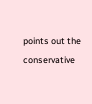points out the conservative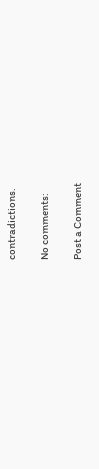contradictions.

No comments:

Post a Comment